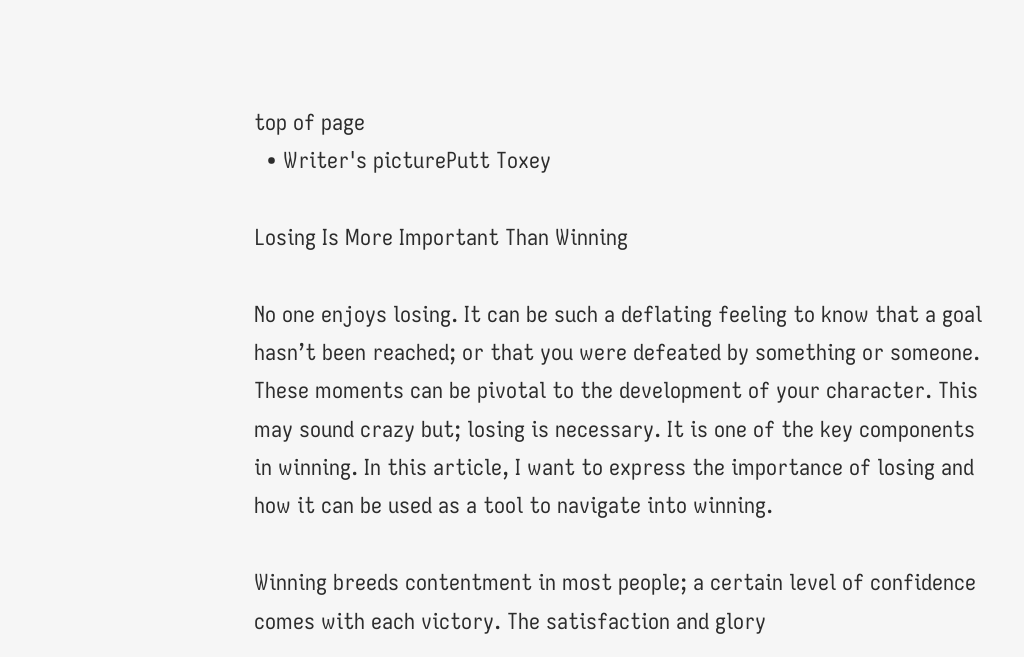top of page
  • Writer's picturePutt Toxey

Losing Is More Important Than Winning

No one enjoys losing. It can be such a deflating feeling to know that a goal hasn’t been reached; or that you were defeated by something or someone. These moments can be pivotal to the development of your character. This may sound crazy but; losing is necessary. It is one of the key components in winning. In this article, I want to express the importance of losing and how it can be used as a tool to navigate into winning.

Winning breeds contentment in most people; a certain level of confidence comes with each victory. The satisfaction and glory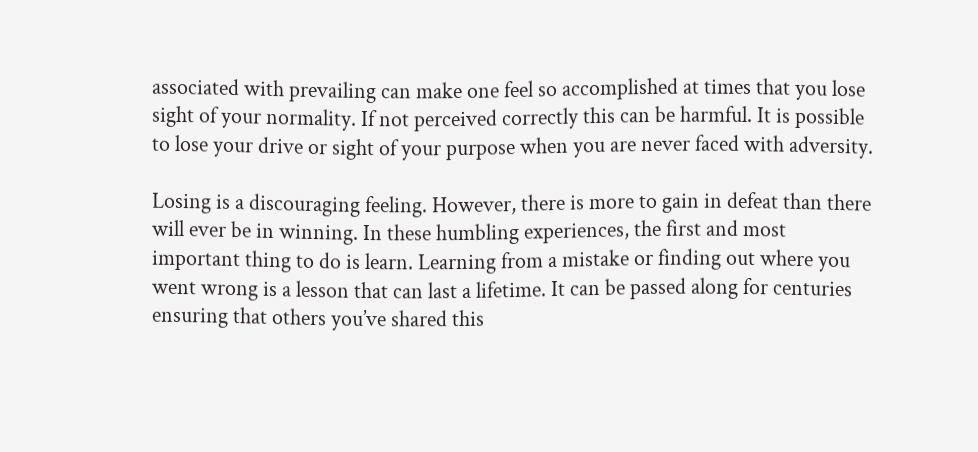associated with prevailing can make one feel so accomplished at times that you lose sight of your normality. If not perceived correctly this can be harmful. It is possible to lose your drive or sight of your purpose when you are never faced with adversity.

Losing is a discouraging feeling. However, there is more to gain in defeat than there will ever be in winning. In these humbling experiences, the first and most important thing to do is learn. Learning from a mistake or finding out where you went wrong is a lesson that can last a lifetime. It can be passed along for centuries ensuring that others you’ve shared this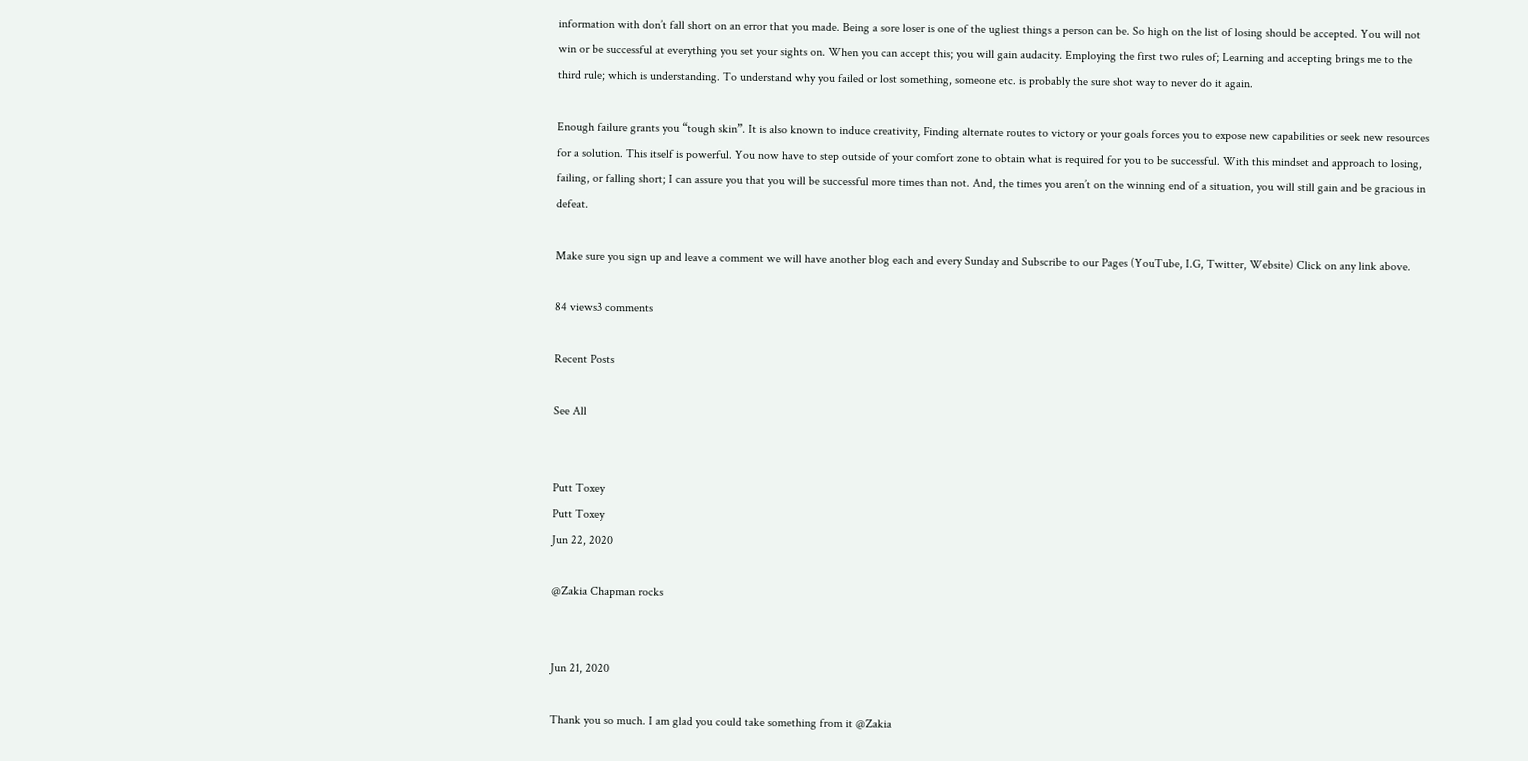information with don’t fall short on an error that you made. Being a sore loser is one of the ugliest things a person can be. So high on the list of losing should be accepted. You will not win or be successful at everything you set your sights on. When you can accept this; you will gain audacity. Employing the first two rules of; Learning and accepting brings me to the third rule; which is understanding. To understand why you failed or lost something, someone etc. is probably the sure shot way to never do it again.

Enough failure grants you “tough skin”. It is also known to induce creativity, Finding alternate routes to victory or your goals forces you to expose new capabilities or seek new resources for a solution. This itself is powerful. You now have to step outside of your comfort zone to obtain what is required for you to be successful. With this mindset and approach to losing, failing, or falling short; I can assure you that you will be successful more times than not. And, the times you aren’t on the winning end of a situation, you will still gain and be gracious in defeat.

Make sure you sign up and leave a comment we will have another blog each and every Sunday and Subscribe to our Pages (YouTube, I.G, Twitter, Website) Click on any link above.

84 views3 comments

Recent Posts

See All


Putt Toxey
Putt Toxey
Jun 22, 2020

@Zakia Chapman rocks


Jun 21, 2020

Thank you so much. I am glad you could take something from it @Zakia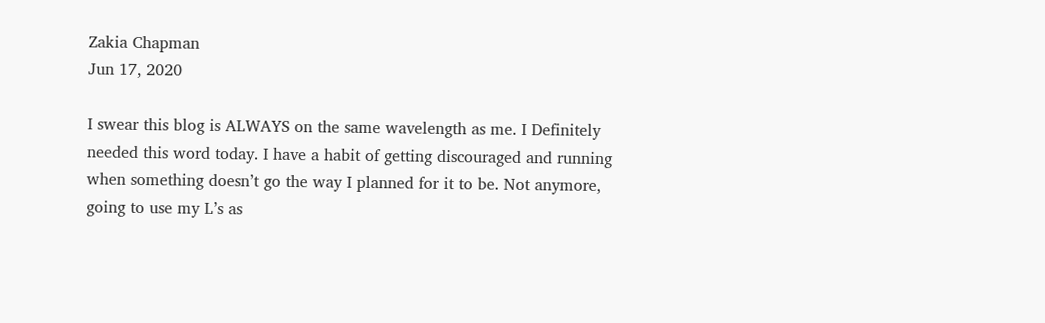Zakia Chapman
Jun 17, 2020

I swear this blog is ALWAYS on the same wavelength as me. I Definitely needed this word today. I have a habit of getting discouraged and running when something doesn’t go the way I planned for it to be. Not anymore, going to use my L’s as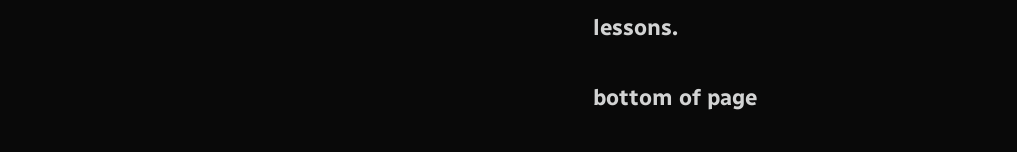lessons.

bottom of page